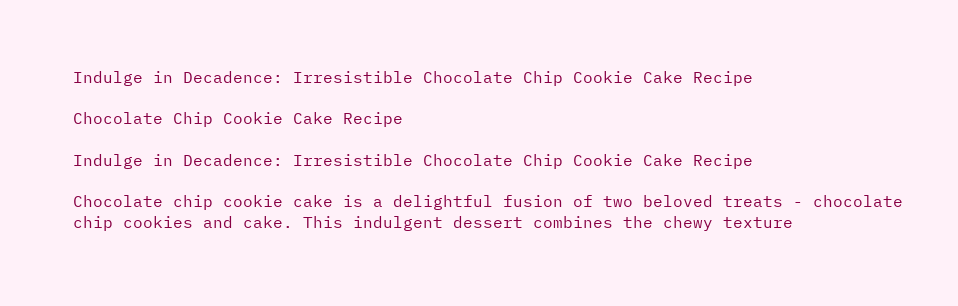Indulge in Decadence: Irresistible Chocolate Chip Cookie Cake Recipe

Chocolate Chip Cookie Cake Recipe

Indulge in Decadence: Irresistible Chocolate Chip Cookie Cake Recipe

Chocolate chip cookie cake is a delightful fusion of two beloved treats - chocolate chip cookies and cake. This indulgent dessert combines the chewy texture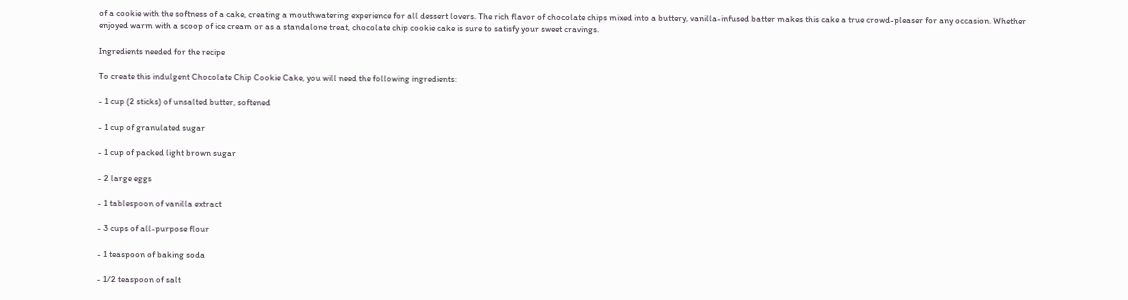of a cookie with the softness of a cake, creating a mouthwatering experience for all dessert lovers. The rich flavor of chocolate chips mixed into a buttery, vanilla-infused batter makes this cake a true crowd-pleaser for any occasion. Whether enjoyed warm with a scoop of ice cream or as a standalone treat, chocolate chip cookie cake is sure to satisfy your sweet cravings.

Ingredients needed for the recipe

To create this indulgent Chocolate Chip Cookie Cake, you will need the following ingredients:

- 1 cup (2 sticks) of unsalted butter, softened

- 1 cup of granulated sugar

- 1 cup of packed light brown sugar

- 2 large eggs

- 1 tablespoon of vanilla extract

- 3 cups of all-purpose flour

- 1 teaspoon of baking soda

- 1/2 teaspoon of salt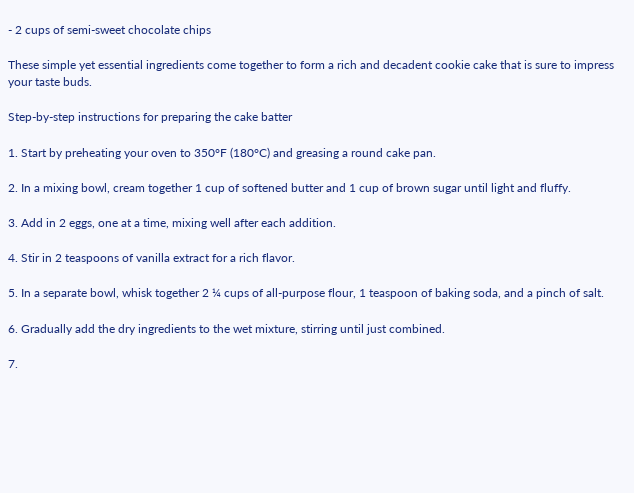- 2 cups of semi-sweet chocolate chips

These simple yet essential ingredients come together to form a rich and decadent cookie cake that is sure to impress your taste buds.

Step-by-step instructions for preparing the cake batter

1. Start by preheating your oven to 350°F (180°C) and greasing a round cake pan.

2. In a mixing bowl, cream together 1 cup of softened butter and 1 cup of brown sugar until light and fluffy.

3. Add in 2 eggs, one at a time, mixing well after each addition.

4. Stir in 2 teaspoons of vanilla extract for a rich flavor.

5. In a separate bowl, whisk together 2 ¼ cups of all-purpose flour, 1 teaspoon of baking soda, and a pinch of salt.

6. Gradually add the dry ingredients to the wet mixture, stirring until just combined.

7.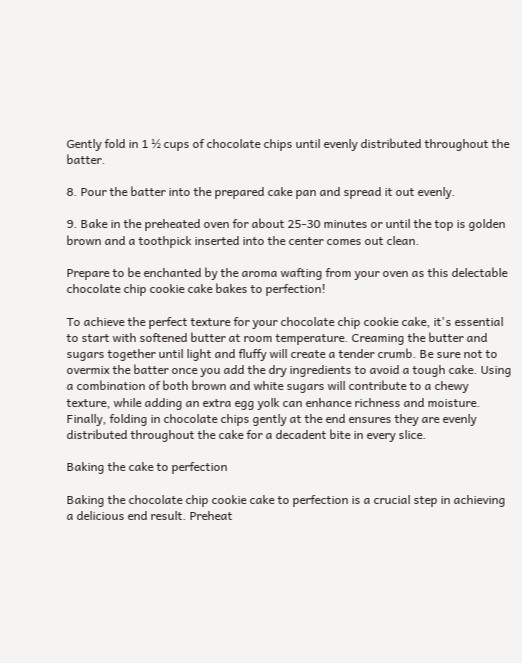Gently fold in 1 ½ cups of chocolate chips until evenly distributed throughout the batter.

8. Pour the batter into the prepared cake pan and spread it out evenly.

9. Bake in the preheated oven for about 25-30 minutes or until the top is golden brown and a toothpick inserted into the center comes out clean.

Prepare to be enchanted by the aroma wafting from your oven as this delectable chocolate chip cookie cake bakes to perfection!

To achieve the perfect texture for your chocolate chip cookie cake, it's essential to start with softened butter at room temperature. Creaming the butter and sugars together until light and fluffy will create a tender crumb. Be sure not to overmix the batter once you add the dry ingredients to avoid a tough cake. Using a combination of both brown and white sugars will contribute to a chewy texture, while adding an extra egg yolk can enhance richness and moisture. Finally, folding in chocolate chips gently at the end ensures they are evenly distributed throughout the cake for a decadent bite in every slice.

Baking the cake to perfection

Baking the chocolate chip cookie cake to perfection is a crucial step in achieving a delicious end result. Preheat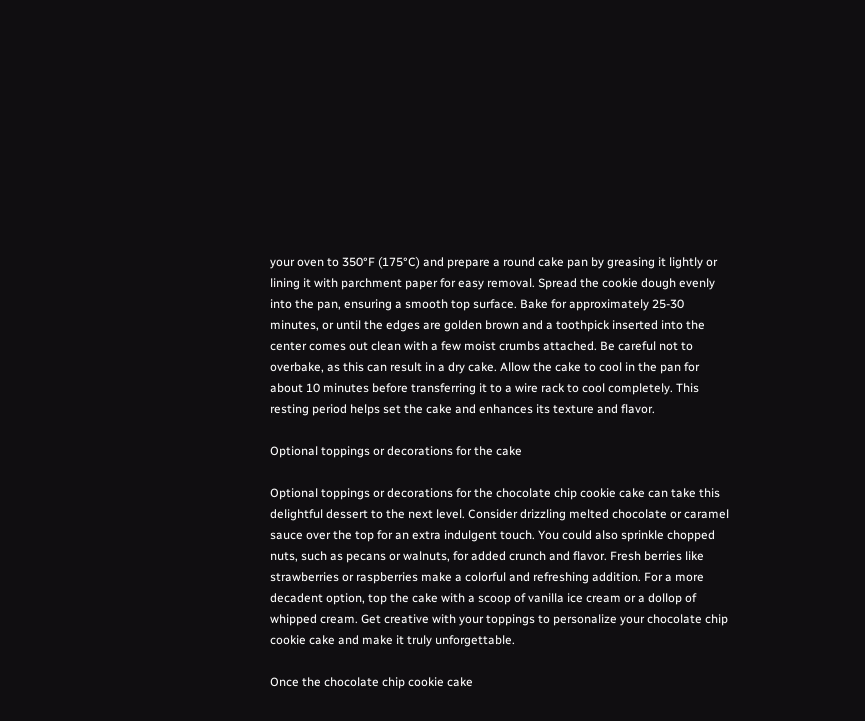your oven to 350°F (175°C) and prepare a round cake pan by greasing it lightly or lining it with parchment paper for easy removal. Spread the cookie dough evenly into the pan, ensuring a smooth top surface. Bake for approximately 25-30 minutes, or until the edges are golden brown and a toothpick inserted into the center comes out clean with a few moist crumbs attached. Be careful not to overbake, as this can result in a dry cake. Allow the cake to cool in the pan for about 10 minutes before transferring it to a wire rack to cool completely. This resting period helps set the cake and enhances its texture and flavor.

Optional toppings or decorations for the cake

Optional toppings or decorations for the chocolate chip cookie cake can take this delightful dessert to the next level. Consider drizzling melted chocolate or caramel sauce over the top for an extra indulgent touch. You could also sprinkle chopped nuts, such as pecans or walnuts, for added crunch and flavor. Fresh berries like strawberries or raspberries make a colorful and refreshing addition. For a more decadent option, top the cake with a scoop of vanilla ice cream or a dollop of whipped cream. Get creative with your toppings to personalize your chocolate chip cookie cake and make it truly unforgettable.

Once the chocolate chip cookie cake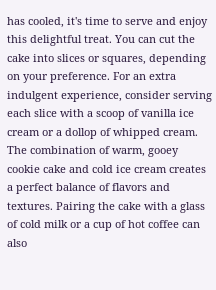has cooled, it's time to serve and enjoy this delightful treat. You can cut the cake into slices or squares, depending on your preference. For an extra indulgent experience, consider serving each slice with a scoop of vanilla ice cream or a dollop of whipped cream. The combination of warm, gooey cookie cake and cold ice cream creates a perfect balance of flavors and textures. Pairing the cake with a glass of cold milk or a cup of hot coffee can also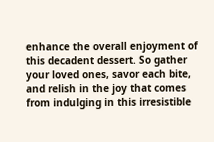enhance the overall enjoyment of this decadent dessert. So gather your loved ones, savor each bite, and relish in the joy that comes from indulging in this irresistible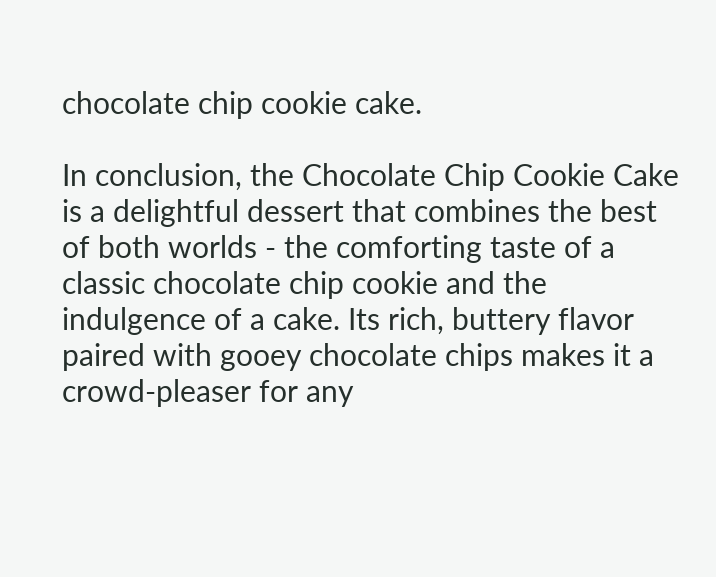chocolate chip cookie cake.

In conclusion, the Chocolate Chip Cookie Cake is a delightful dessert that combines the best of both worlds - the comforting taste of a classic chocolate chip cookie and the indulgence of a cake. Its rich, buttery flavor paired with gooey chocolate chips makes it a crowd-pleaser for any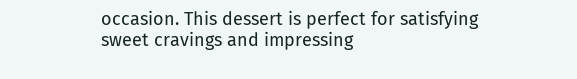occasion. This dessert is perfect for satisfying sweet cravings and impressing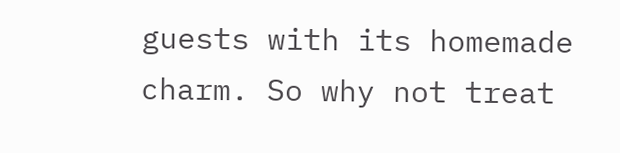guests with its homemade charm. So why not treat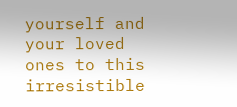yourself and your loved ones to this irresistible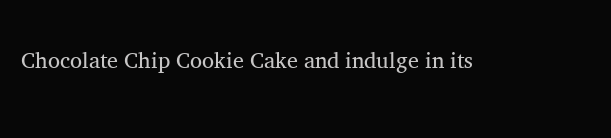Chocolate Chip Cookie Cake and indulge in its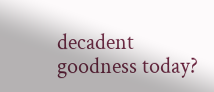decadent goodness today?